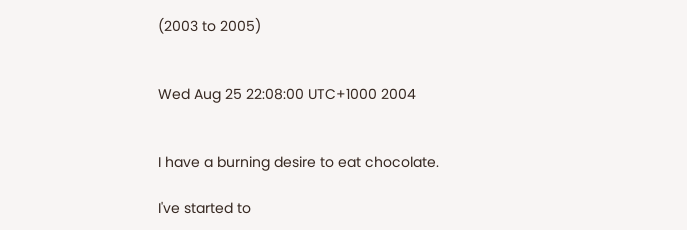(2003 to 2005)


Wed Aug 25 22:08:00 UTC+1000 2004


I have a burning desire to eat chocolate.

I've started to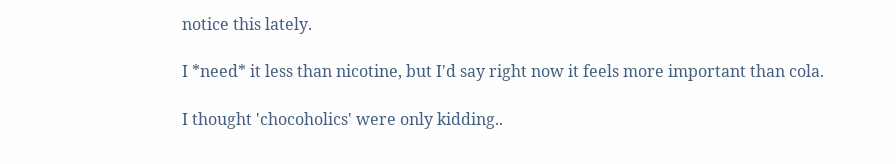notice this lately.

I *need* it less than nicotine, but I'd say right now it feels more important than cola.

I thought 'chocoholics' were only kidding..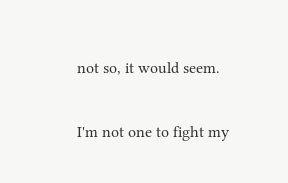not so, it would seem.

I'm not one to fight my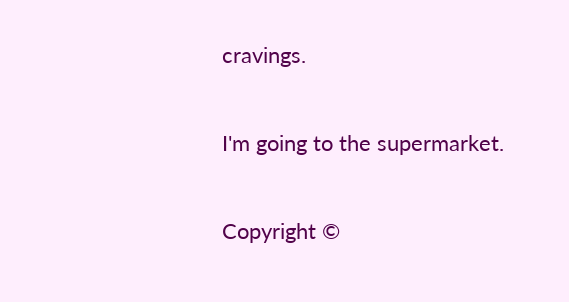cravings.

I'm going to the supermarket.

Copyright ©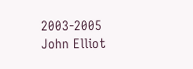2003-2005 John Elliot